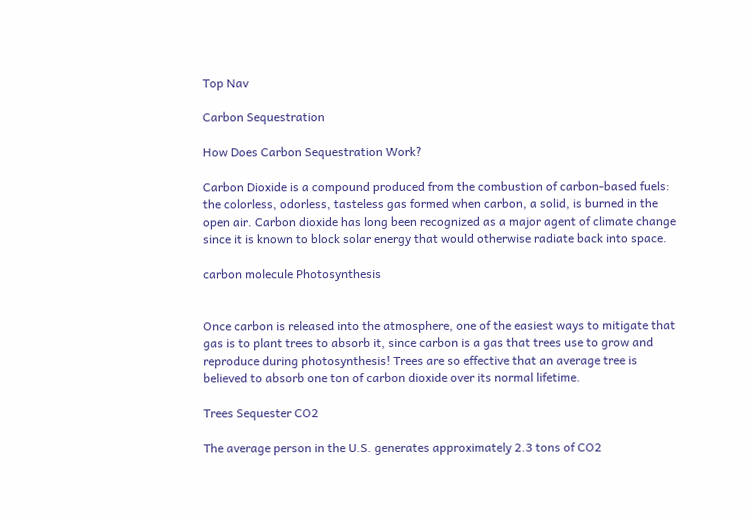Top Nav

Carbon Sequestration

How Does Carbon Sequestration Work?

Carbon Dioxide is a compound produced from the combustion of carbon-based fuels: the colorless, odorless, tasteless gas formed when carbon, a solid, is burned in the open air. Carbon dioxide has long been recognized as a major agent of climate change since it is known to block solar energy that would otherwise radiate back into space.

carbon molecule Photosynthesis


Once carbon is released into the atmosphere, one of the easiest ways to mitigate that gas is to plant trees to absorb it, since carbon is a gas that trees use to grow and reproduce during photosynthesis! Trees are so effective that an average tree is believed to absorb one ton of carbon dioxide over its normal lifetime.

Trees Sequester CO2

The average person in the U.S. generates approximately 2.3 tons of CO2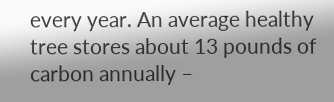every year. An average healthy tree stores about 13 pounds of carbon annually –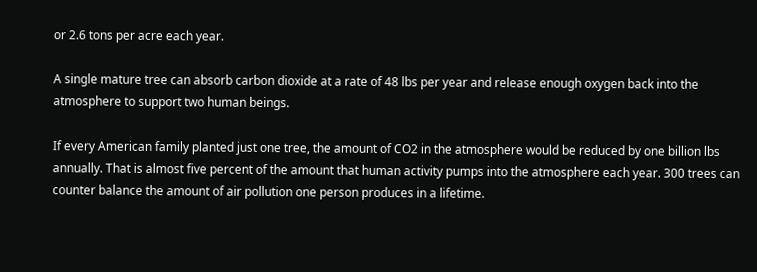or 2.6 tons per acre each year.

A single mature tree can absorb carbon dioxide at a rate of 48 lbs per year and release enough oxygen back into the atmosphere to support two human beings.

If every American family planted just one tree, the amount of CO2 in the atmosphere would be reduced by one billion lbs annually. That is almost five percent of the amount that human activity pumps into the atmosphere each year. 300 trees can counter balance the amount of air pollution one person produces in a lifetime.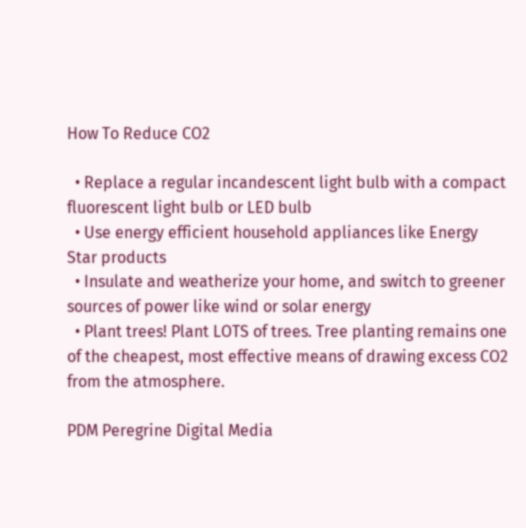How To Reduce CO2

  • Replace a regular incandescent light bulb with a compact fluorescent light bulb or LED bulb
  • Use energy efficient household appliances like Energy Star products
  • Insulate and weatherize your home, and switch to greener sources of power like wind or solar energy
  • Plant trees! Plant LOTS of trees. Tree planting remains one of the cheapest, most effective means of drawing excess CO2 from the atmosphere.

PDM Peregrine Digital Media